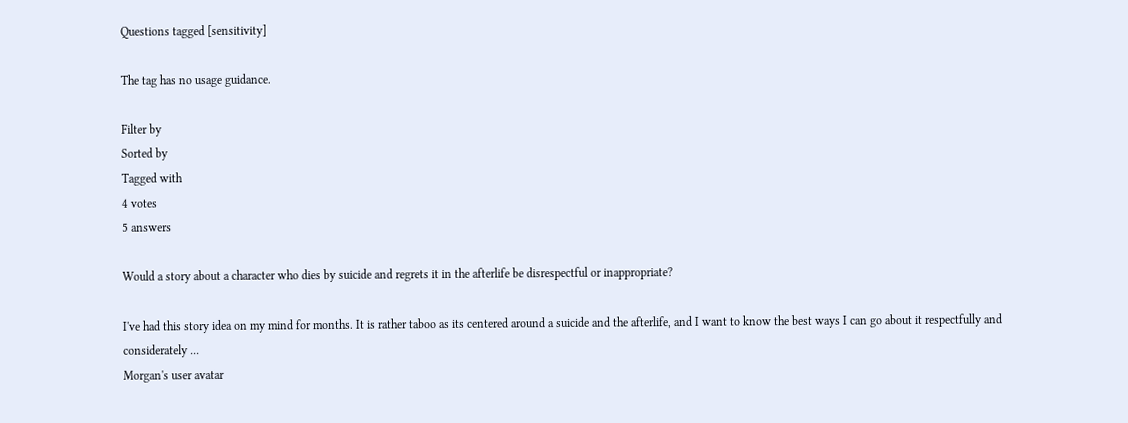Questions tagged [sensitivity]

The tag has no usage guidance.

Filter by
Sorted by
Tagged with
4 votes
5 answers

Would a story about a character who dies by suicide and regrets it in the afterlife be disrespectful or inappropriate?

I've had this story idea on my mind for months. It is rather taboo as its centered around a suicide and the afterlife, and I want to know the best ways I can go about it respectfully and considerately ...
Morgan's user avatar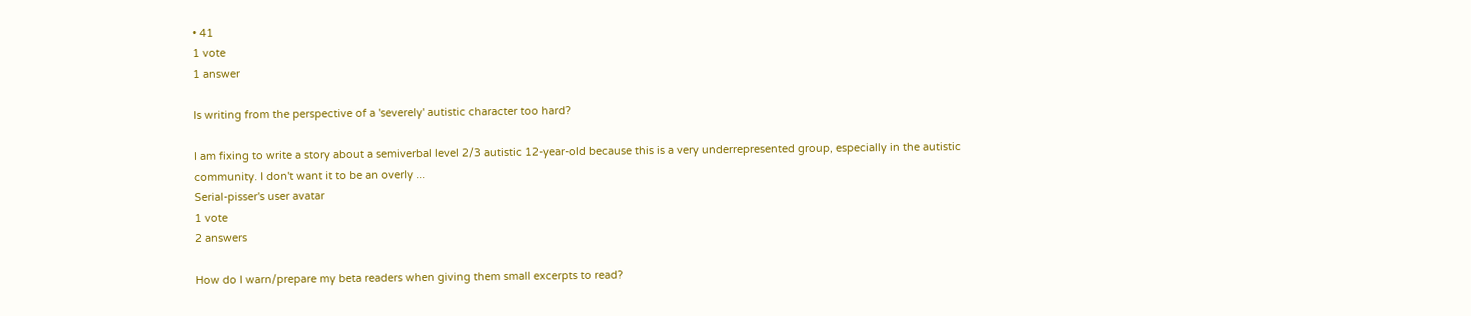• 41
1 vote
1 answer

Is writing from the perspective of a 'severely' autistic character too hard?

I am fixing to write a story about a semiverbal level 2/3 autistic 12-year-old because this is a very underrepresented group, especially in the autistic community. I don't want it to be an overly ...
Serial-pisser's user avatar
1 vote
2 answers

How do I warn/prepare my beta readers when giving them small excerpts to read?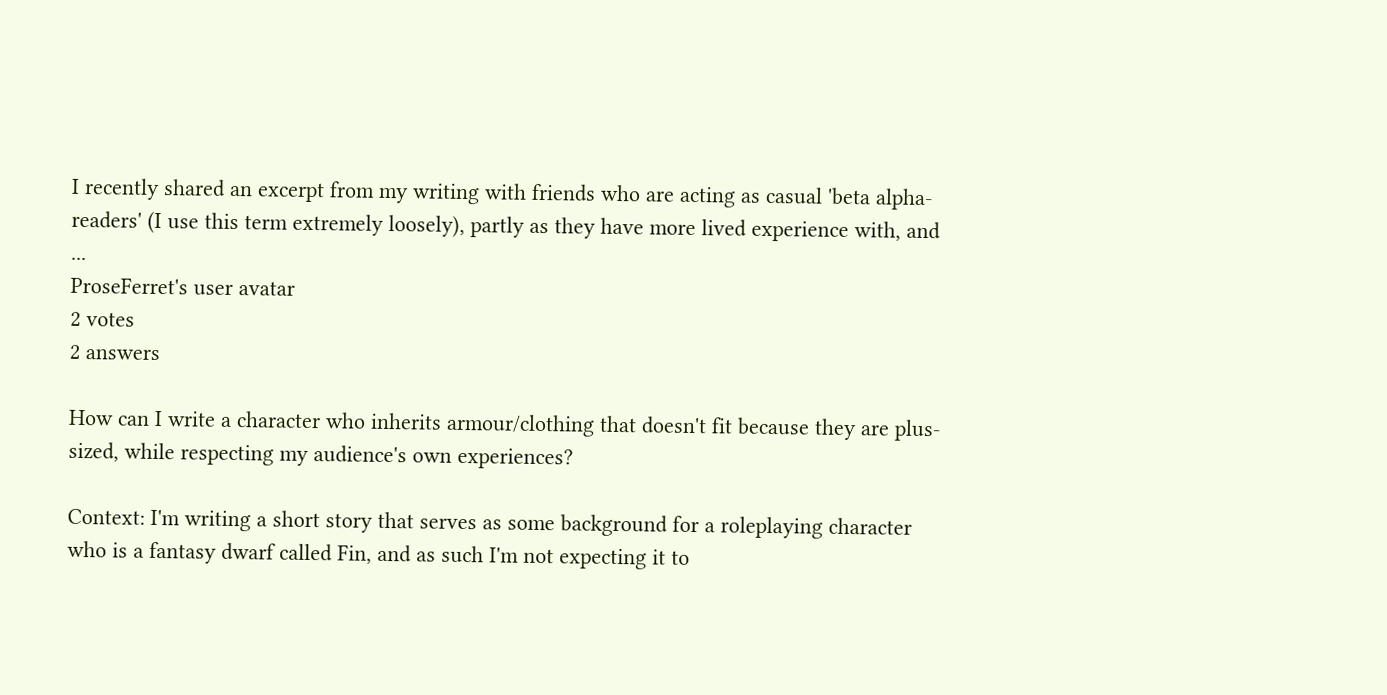I recently shared an excerpt from my writing with friends who are acting as casual 'beta alpha-readers' (I use this term extremely loosely), partly as they have more lived experience with, and ...
ProseFerret's user avatar
2 votes
2 answers

How can I write a character who inherits armour/clothing that doesn't fit because they are plus-sized, while respecting my audience's own experiences?

Context: I'm writing a short story that serves as some background for a roleplaying character who is a fantasy dwarf called Fin, and as such I'm not expecting it to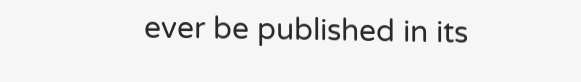ever be published in its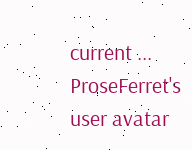current ...
ProseFerret's user avatar